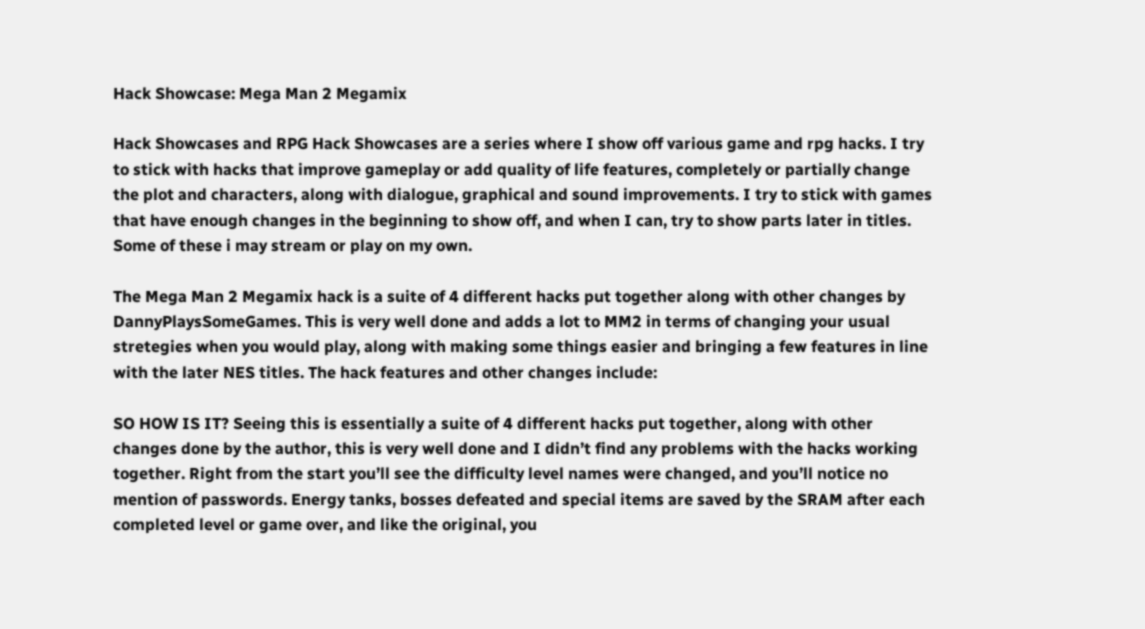Hack Showcase: Mega Man 2 Megamix

Hack Showcases and RPG Hack Showcases are a series where I show off various game and rpg hacks. I try to stick with hacks that improve gameplay or add quality of life features, completely or partially change the plot and characters, along with dialogue, graphical and sound improvements. I try to stick with games that have enough changes in the beginning to show off, and when I can, try to show parts later in titles. Some of these i may stream or play on my own.

The Mega Man 2 Megamix hack is a suite of 4 different hacks put together along with other changes by DannyPlaysSomeGames. This is very well done and adds a lot to MM2 in terms of changing your usual stretegies when you would play, along with making some things easier and bringing a few features in line with the later NES titles. The hack features and other changes include:

SO HOW IS IT? Seeing this is essentially a suite of 4 different hacks put together, along with other changes done by the author, this is very well done and I didn’t find any problems with the hacks working together. Right from the start you’ll see the difficulty level names were changed, and you’ll notice no mention of passwords. Energy tanks, bosses defeated and special items are saved by the SRAM after each completed level or game over, and like the original, you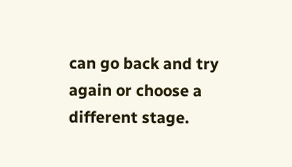can go back and try again or choose a different stage.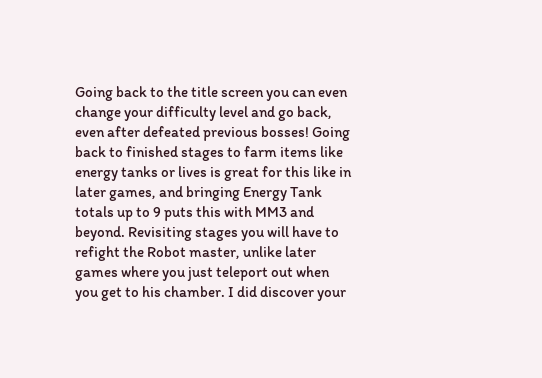Going back to the title screen you can even change your difficulty level and go back, even after defeated previous bosses! Going back to finished stages to farm items like energy tanks or lives is great for this like in later games, and bringing Energy Tank totals up to 9 puts this with MM3 and beyond. Revisiting stages you will have to refight the Robot master, unlike later games where you just teleport out when you get to his chamber. I did discover your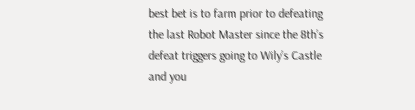best bet is to farm prior to defeating the last Robot Master since the 8th’s defeat triggers going to Wily’s Castle and you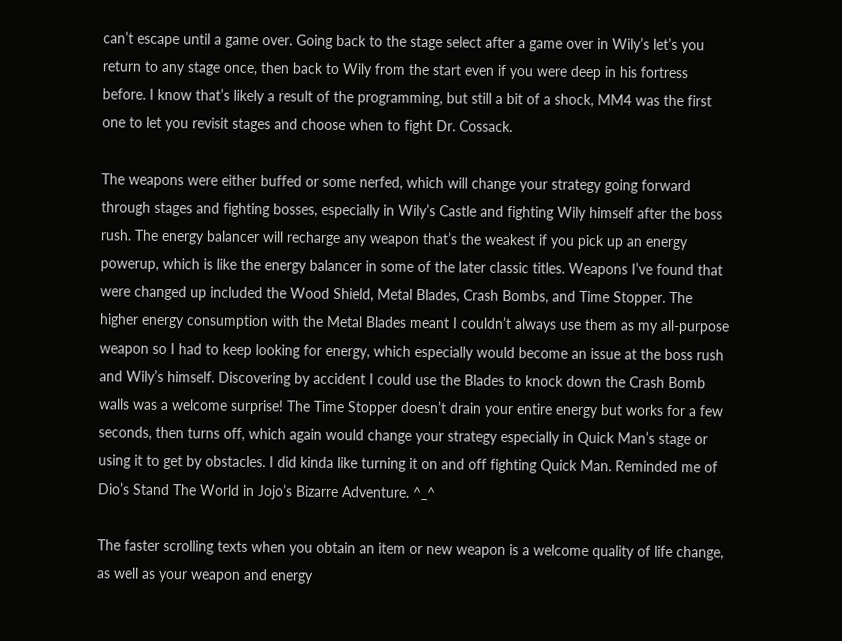can’t escape until a game over. Going back to the stage select after a game over in Wily’s let’s you return to any stage once, then back to Wily from the start even if you were deep in his fortress before. I know that’s likely a result of the programming, but still a bit of a shock, MM4 was the first one to let you revisit stages and choose when to fight Dr. Cossack.

The weapons were either buffed or some nerfed, which will change your strategy going forward through stages and fighting bosses, especially in Wily’s Castle and fighting Wily himself after the boss rush. The energy balancer will recharge any weapon that’s the weakest if you pick up an energy powerup, which is like the energy balancer in some of the later classic titles. Weapons I’ve found that were changed up included the Wood Shield, Metal Blades, Crash Bombs, and Time Stopper. The higher energy consumption with the Metal Blades meant I couldn’t always use them as my all-purpose weapon so I had to keep looking for energy, which especially would become an issue at the boss rush and Wily’s himself. Discovering by accident I could use the Blades to knock down the Crash Bomb walls was a welcome surprise! The Time Stopper doesn’t drain your entire energy but works for a few seconds, then turns off, which again would change your strategy especially in Quick Man’s stage or using it to get by obstacles. I did kinda like turning it on and off fighting Quick Man. Reminded me of Dio’s Stand The World in Jojo’s Bizarre Adventure. ^_^

The faster scrolling texts when you obtain an item or new weapon is a welcome quality of life change, as well as your weapon and energy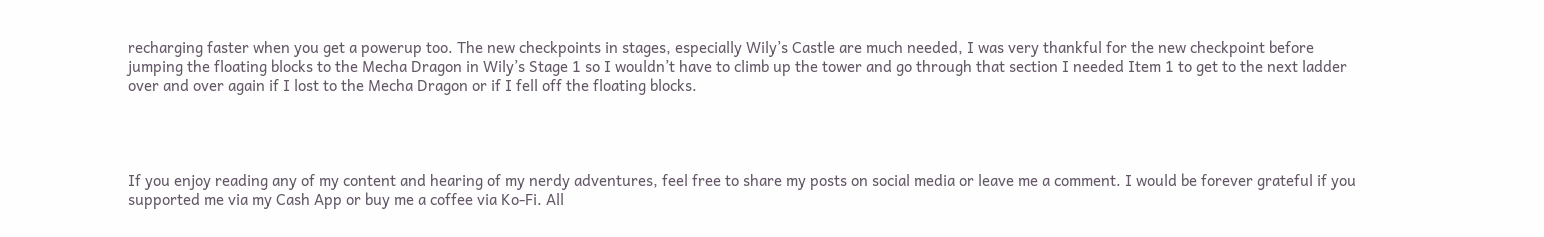recharging faster when you get a powerup too. The new checkpoints in stages, especially Wily’s Castle are much needed, I was very thankful for the new checkpoint before jumping the floating blocks to the Mecha Dragon in Wily’s Stage 1 so I wouldn’t have to climb up the tower and go through that section I needed Item 1 to get to the next ladder over and over again if I lost to the Mecha Dragon or if I fell off the floating blocks.




If you enjoy reading any of my content and hearing of my nerdy adventures, feel free to share my posts on social media or leave me a comment. I would be forever grateful if you supported me via my Cash App or buy me a coffee via Ko-Fi. All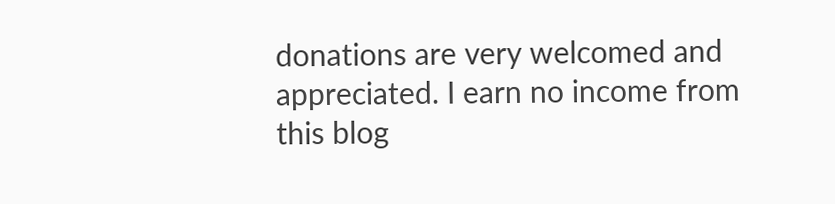donations are very welcomed and appreciated. I earn no income from this blog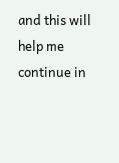and this will help me continue in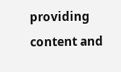providing content and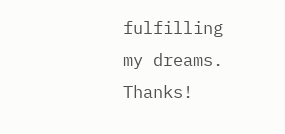fulfilling my dreams. Thanks!